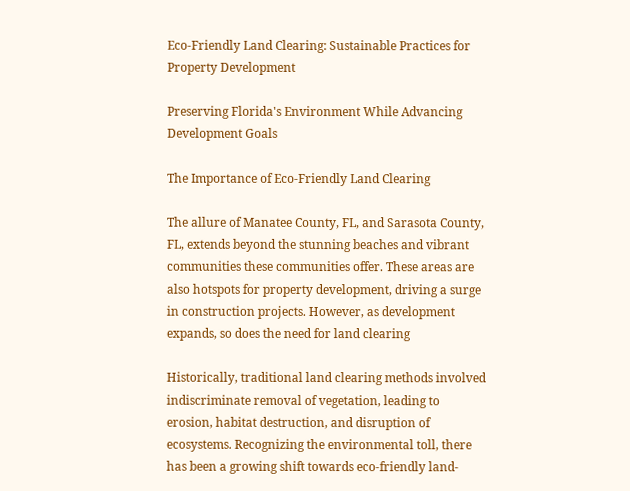Eco-Friendly Land Clearing: Sustainable Practices for Property Development

Preserving Florida's Environment While Advancing Development Goals

The Importance of Eco-Friendly Land Clearing

The allure of Manatee County, FL, and Sarasota County, FL, extends beyond the stunning beaches and vibrant communities these communities offer. These areas are also hotspots for property development, driving a surge in construction projects. However, as development expands, so does the need for land clearing

Historically, traditional land clearing methods involved indiscriminate removal of vegetation, leading to erosion, habitat destruction, and disruption of ecosystems. Recognizing the environmental toll, there has been a growing shift towards eco-friendly land-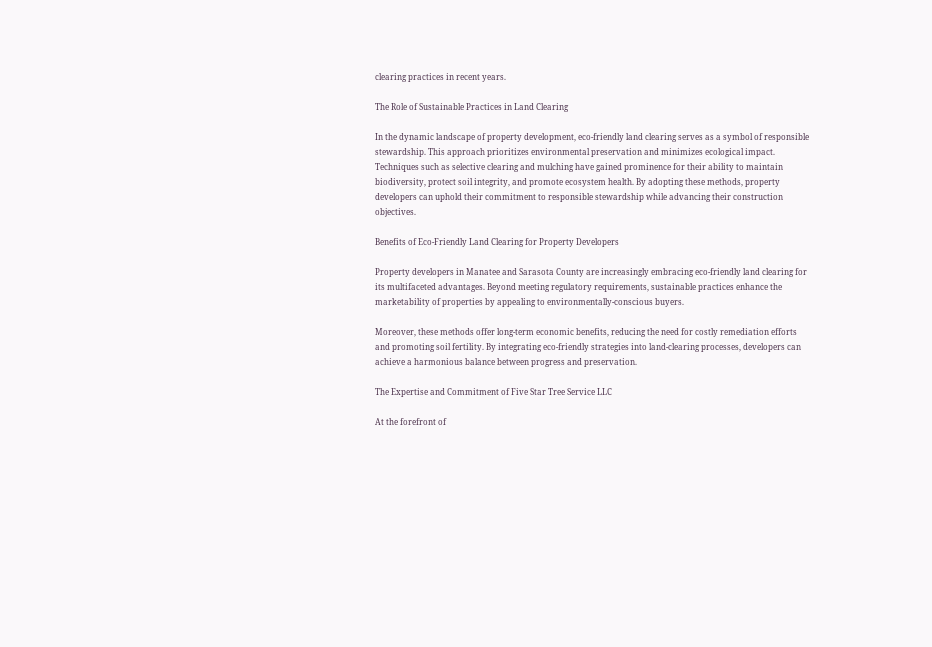clearing practices in recent years.

The Role of Sustainable Practices in Land Clearing

In the dynamic landscape of property development, eco-friendly land clearing serves as a symbol of responsible stewardship. This approach prioritizes environmental preservation and minimizes ecological impact. Techniques such as selective clearing and mulching have gained prominence for their ability to maintain biodiversity, protect soil integrity, and promote ecosystem health. By adopting these methods, property developers can uphold their commitment to responsible stewardship while advancing their construction objectives.

Benefits of Eco-Friendly Land Clearing for Property Developers

Property developers in Manatee and Sarasota County are increasingly embracing eco-friendly land clearing for its multifaceted advantages. Beyond meeting regulatory requirements, sustainable practices enhance the marketability of properties by appealing to environmentally-conscious buyers.

Moreover, these methods offer long-term economic benefits, reducing the need for costly remediation efforts and promoting soil fertility. By integrating eco-friendly strategies into land-clearing processes, developers can achieve a harmonious balance between progress and preservation.

The Expertise and Commitment of Five Star Tree Service LLC

At the forefront of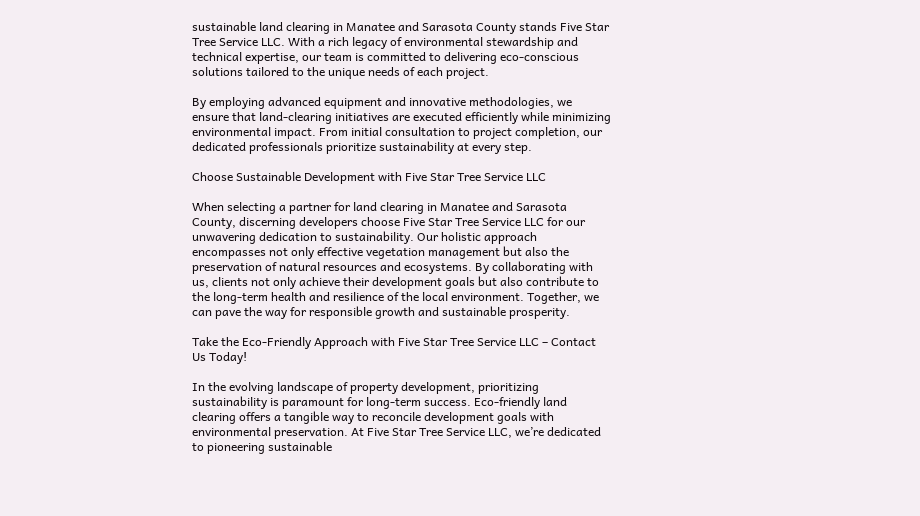sustainable land clearing in Manatee and Sarasota County stands Five Star Tree Service LLC. With a rich legacy of environmental stewardship and technical expertise, our team is committed to delivering eco-conscious solutions tailored to the unique needs of each project.

By employing advanced equipment and innovative methodologies, we ensure that land-clearing initiatives are executed efficiently while minimizing environmental impact. From initial consultation to project completion, our dedicated professionals prioritize sustainability at every step.

Choose Sustainable Development with Five Star Tree Service LLC

When selecting a partner for land clearing in Manatee and Sarasota County, discerning developers choose Five Star Tree Service LLC for our unwavering dedication to sustainability. Our holistic approach encompasses not only effective vegetation management but also the preservation of natural resources and ecosystems. By collaborating with us, clients not only achieve their development goals but also contribute to the long-term health and resilience of the local environment. Together, we can pave the way for responsible growth and sustainable prosperity.

Take the Eco-Friendly Approach with Five Star Tree Service LLC – Contact Us Today!

In the evolving landscape of property development, prioritizing sustainability is paramount for long-term success. Eco-friendly land clearing offers a tangible way to reconcile development goals with environmental preservation. At Five Star Tree Service LLC, we’re dedicated to pioneering sustainable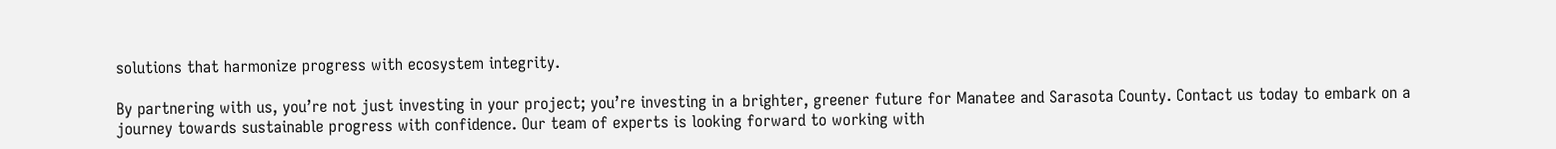solutions that harmonize progress with ecosystem integrity.

By partnering with us, you’re not just investing in your project; you’re investing in a brighter, greener future for Manatee and Sarasota County. Contact us today to embark on a journey towards sustainable progress with confidence. Our team of experts is looking forward to working with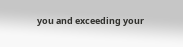you and exceeding your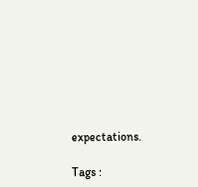expectations.

Tags :